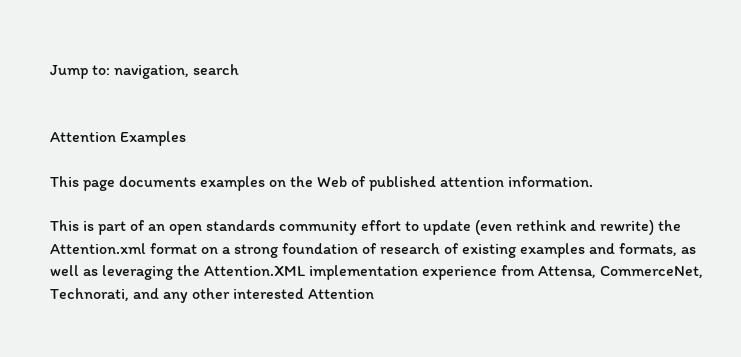Jump to: navigation, search


Attention Examples

This page documents examples on the Web of published attention information.

This is part of an open standards community effort to update (even rethink and rewrite) the Attention.xml format on a strong foundation of research of existing examples and formats, as well as leveraging the Attention.XML implementation experience from Attensa, CommerceNet, Technorati, and any other interested Attention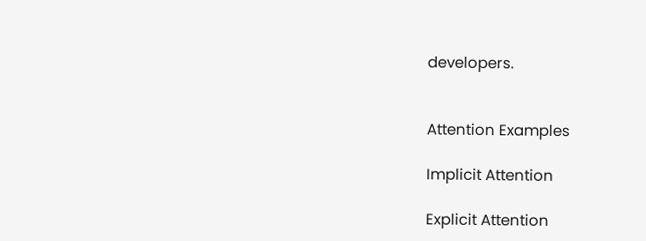developers.


Attention Examples

Implicit Attention

Explicit Attention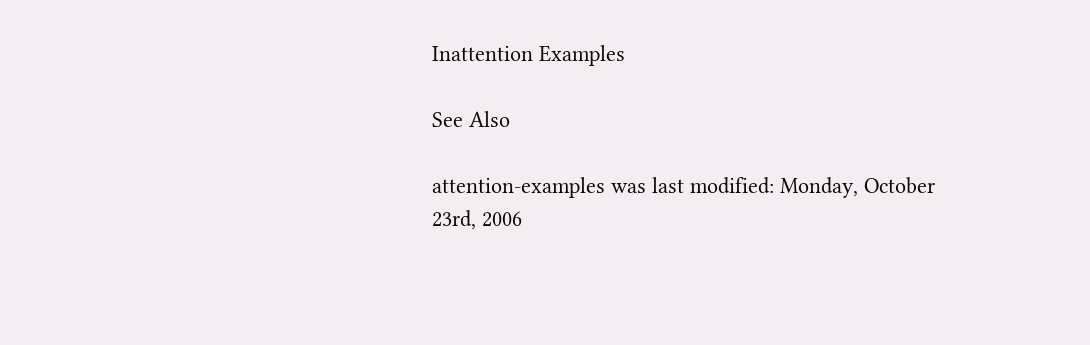Inattention Examples

See Also

attention-examples was last modified: Monday, October 23rd, 2006